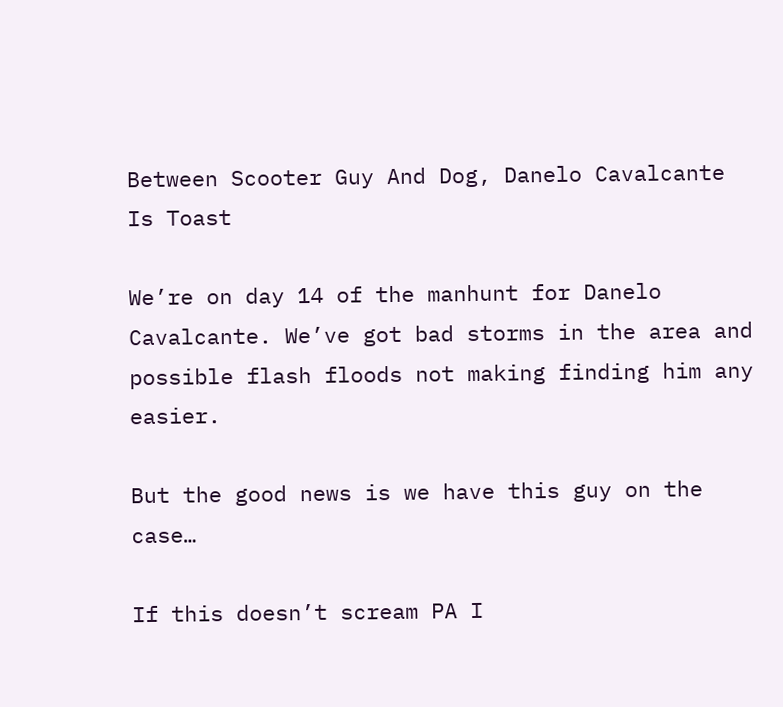Between Scooter Guy And Dog, Danelo Cavalcante Is Toast

We’re on day 14 of the manhunt for Danelo Cavalcante. We’ve got bad storms in the area and possible flash floods not making finding him any easier.

But the good news is we have this guy on the case…

If this doesn’t scream PA I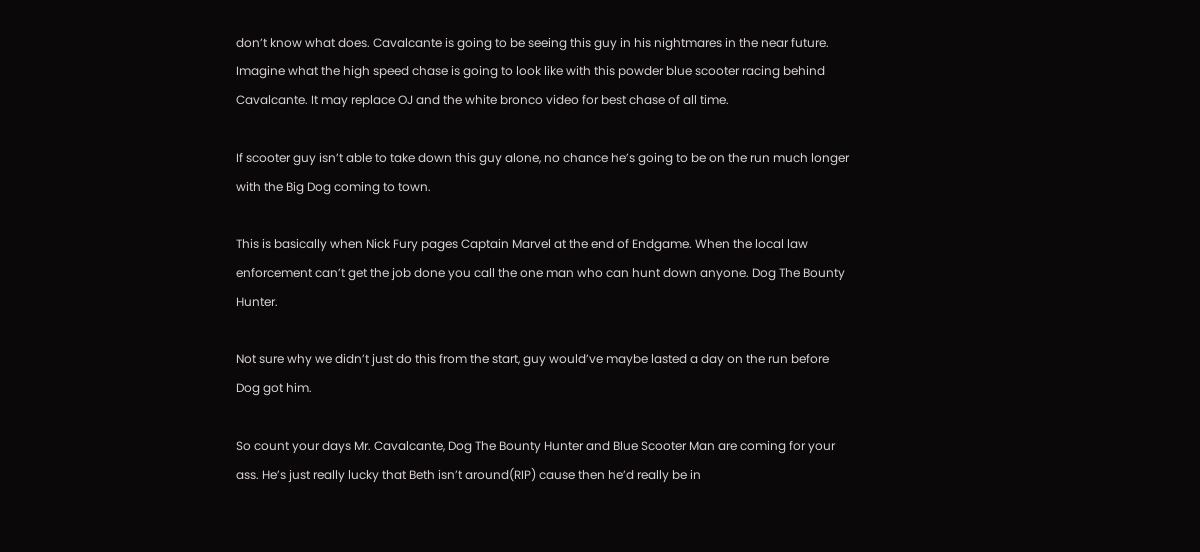don’t know what does. Cavalcante is going to be seeing this guy in his nightmares in the near future. Imagine what the high speed chase is going to look like with this powder blue scooter racing behind Cavalcante. It may replace OJ and the white bronco video for best chase of all time.

If scooter guy isn’t able to take down this guy alone, no chance he’s going to be on the run much longer with the Big Dog coming to town.

This is basically when Nick Fury pages Captain Marvel at the end of Endgame. When the local law enforcement can’t get the job done you call the one man who can hunt down anyone. Dog The Bounty Hunter.

Not sure why we didn’t just do this from the start, guy would’ve maybe lasted a day on the run before Dog got him.

So count your days Mr. Cavalcante, Dog The Bounty Hunter and Blue Scooter Man are coming for your ass. He’s just really lucky that Beth isn’t around(RIP) cause then he’d really be in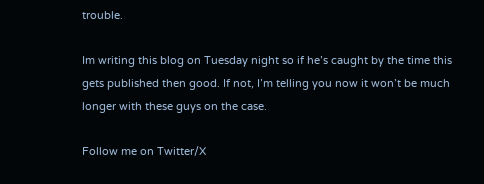trouble.

Im writing this blog on Tuesday night so if he’s caught by the time this gets published then good. If not, I’m telling you now it won’t be much longer with these guys on the case.

Follow me on Twitter/X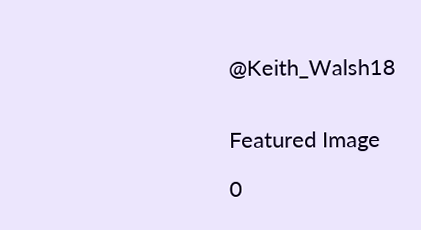@Keith_Walsh18


Featured Image

0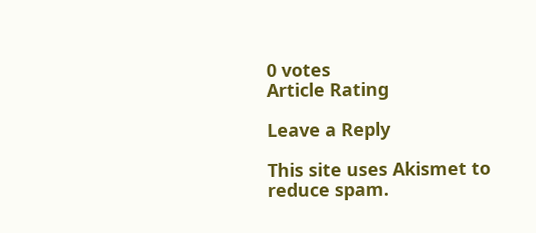0 votes
Article Rating

Leave a Reply

This site uses Akismet to reduce spam.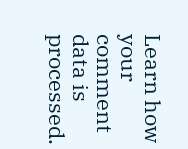Learn how your comment data is processed.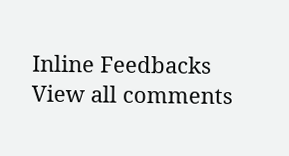Inline Feedbacks
View all comments